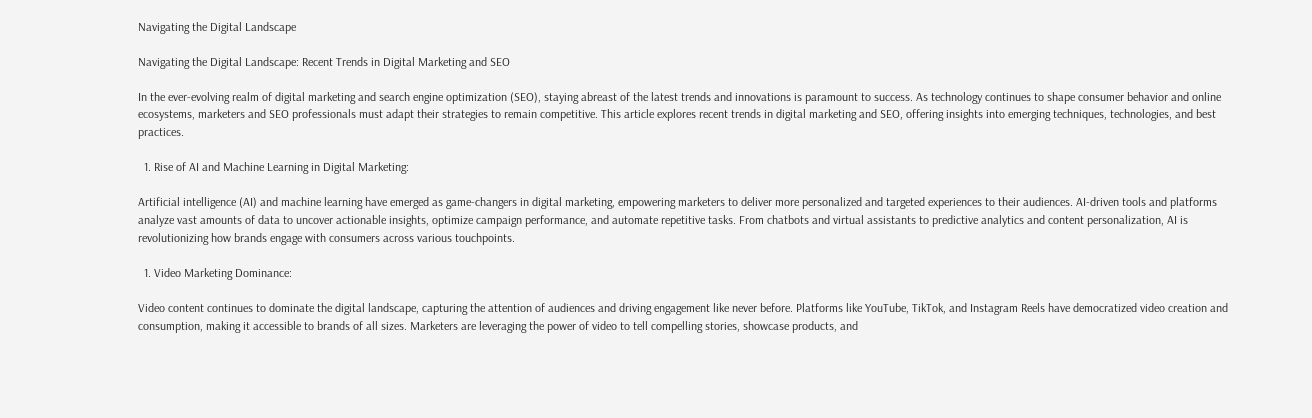Navigating the Digital Landscape

Navigating the Digital Landscape: Recent Trends in Digital Marketing and SEO

In the ever-evolving realm of digital marketing and search engine optimization (SEO), staying abreast of the latest trends and innovations is paramount to success. As technology continues to shape consumer behavior and online ecosystems, marketers and SEO professionals must adapt their strategies to remain competitive. This article explores recent trends in digital marketing and SEO, offering insights into emerging techniques, technologies, and best practices.

  1. Rise of AI and Machine Learning in Digital Marketing:

Artificial intelligence (AI) and machine learning have emerged as game-changers in digital marketing, empowering marketers to deliver more personalized and targeted experiences to their audiences. AI-driven tools and platforms analyze vast amounts of data to uncover actionable insights, optimize campaign performance, and automate repetitive tasks. From chatbots and virtual assistants to predictive analytics and content personalization, AI is revolutionizing how brands engage with consumers across various touchpoints.

  1. Video Marketing Dominance:

Video content continues to dominate the digital landscape, capturing the attention of audiences and driving engagement like never before. Platforms like YouTube, TikTok, and Instagram Reels have democratized video creation and consumption, making it accessible to brands of all sizes. Marketers are leveraging the power of video to tell compelling stories, showcase products, and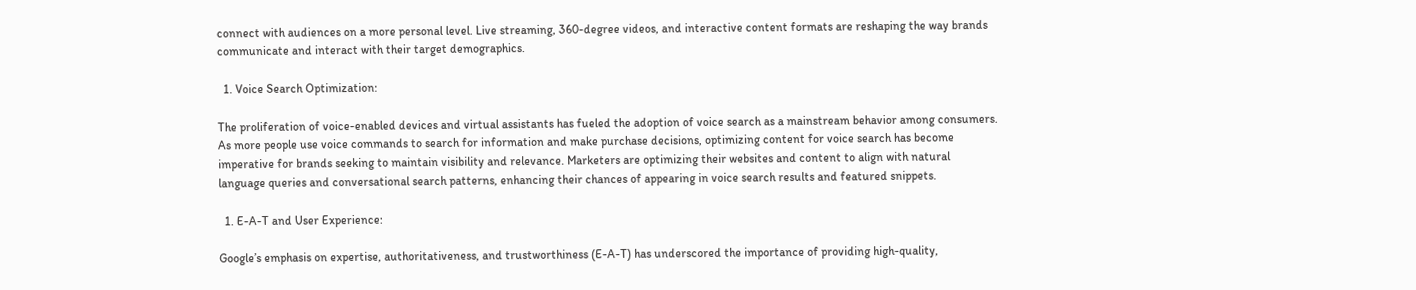connect with audiences on a more personal level. Live streaming, 360-degree videos, and interactive content formats are reshaping the way brands communicate and interact with their target demographics.

  1. Voice Search Optimization:

The proliferation of voice-enabled devices and virtual assistants has fueled the adoption of voice search as a mainstream behavior among consumers. As more people use voice commands to search for information and make purchase decisions, optimizing content for voice search has become imperative for brands seeking to maintain visibility and relevance. Marketers are optimizing their websites and content to align with natural language queries and conversational search patterns, enhancing their chances of appearing in voice search results and featured snippets.

  1. E-A-T and User Experience:

Google’s emphasis on expertise, authoritativeness, and trustworthiness (E-A-T) has underscored the importance of providing high-quality,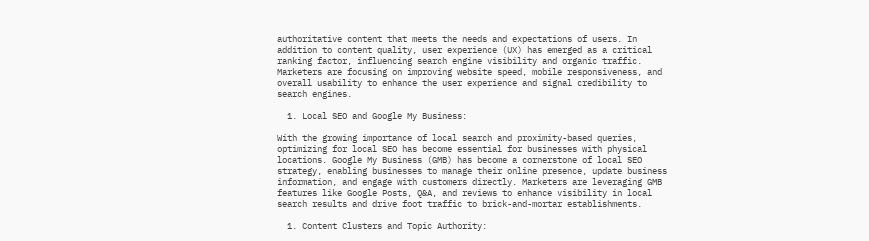authoritative content that meets the needs and expectations of users. In addition to content quality, user experience (UX) has emerged as a critical ranking factor, influencing search engine visibility and organic traffic. Marketers are focusing on improving website speed, mobile responsiveness, and overall usability to enhance the user experience and signal credibility to search engines.

  1. Local SEO and Google My Business:

With the growing importance of local search and proximity-based queries, optimizing for local SEO has become essential for businesses with physical locations. Google My Business (GMB) has become a cornerstone of local SEO strategy, enabling businesses to manage their online presence, update business information, and engage with customers directly. Marketers are leveraging GMB features like Google Posts, Q&A, and reviews to enhance visibility in local search results and drive foot traffic to brick-and-mortar establishments.

  1. Content Clusters and Topic Authority: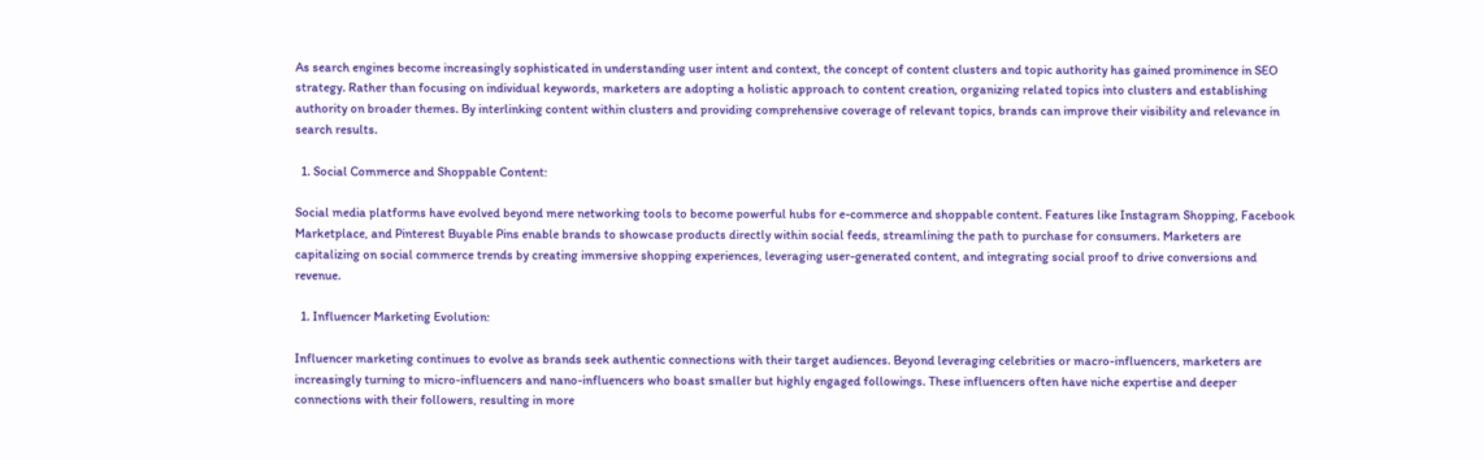As search engines become increasingly sophisticated in understanding user intent and context, the concept of content clusters and topic authority has gained prominence in SEO strategy. Rather than focusing on individual keywords, marketers are adopting a holistic approach to content creation, organizing related topics into clusters and establishing authority on broader themes. By interlinking content within clusters and providing comprehensive coverage of relevant topics, brands can improve their visibility and relevance in search results.

  1. Social Commerce and Shoppable Content:

Social media platforms have evolved beyond mere networking tools to become powerful hubs for e-commerce and shoppable content. Features like Instagram Shopping, Facebook Marketplace, and Pinterest Buyable Pins enable brands to showcase products directly within social feeds, streamlining the path to purchase for consumers. Marketers are capitalizing on social commerce trends by creating immersive shopping experiences, leveraging user-generated content, and integrating social proof to drive conversions and revenue.

  1. Influencer Marketing Evolution:

Influencer marketing continues to evolve as brands seek authentic connections with their target audiences. Beyond leveraging celebrities or macro-influencers, marketers are increasingly turning to micro-influencers and nano-influencers who boast smaller but highly engaged followings. These influencers often have niche expertise and deeper connections with their followers, resulting in more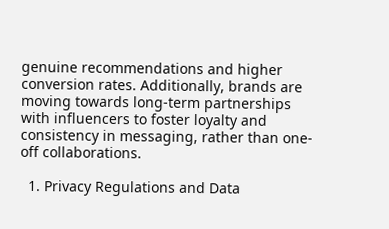genuine recommendations and higher conversion rates. Additionally, brands are moving towards long-term partnerships with influencers to foster loyalty and consistency in messaging, rather than one-off collaborations.

  1. Privacy Regulations and Data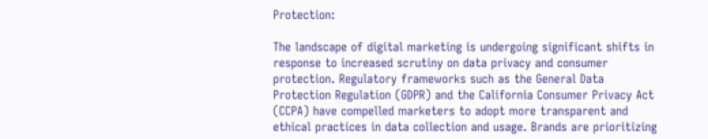Protection:

The landscape of digital marketing is undergoing significant shifts in response to increased scrutiny on data privacy and consumer protection. Regulatory frameworks such as the General Data Protection Regulation (GDPR) and the California Consumer Privacy Act (CCPA) have compelled marketers to adopt more transparent and ethical practices in data collection and usage. Brands are prioritizing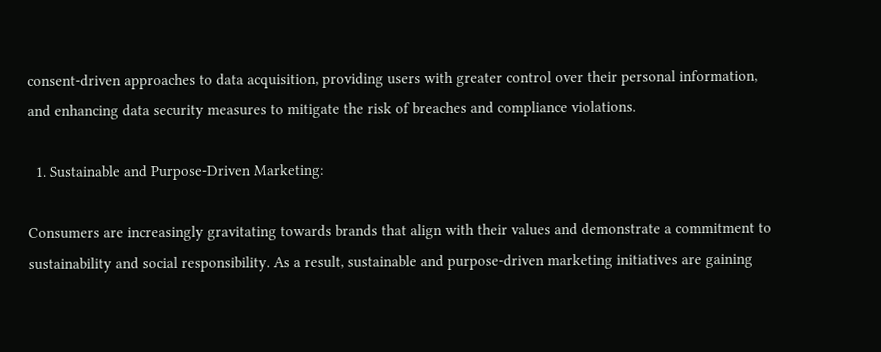consent-driven approaches to data acquisition, providing users with greater control over their personal information, and enhancing data security measures to mitigate the risk of breaches and compliance violations.

  1. Sustainable and Purpose-Driven Marketing:

Consumers are increasingly gravitating towards brands that align with their values and demonstrate a commitment to sustainability and social responsibility. As a result, sustainable and purpose-driven marketing initiatives are gaining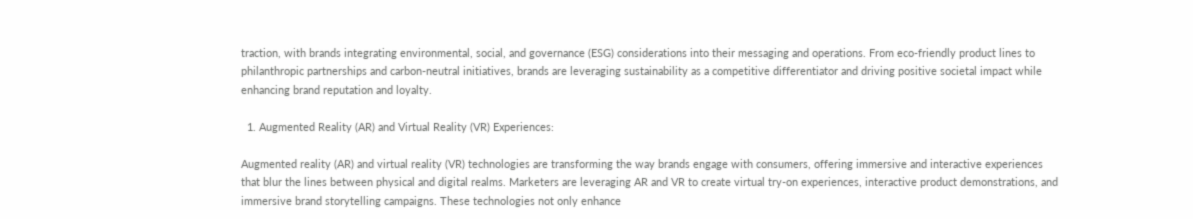traction, with brands integrating environmental, social, and governance (ESG) considerations into their messaging and operations. From eco-friendly product lines to philanthropic partnerships and carbon-neutral initiatives, brands are leveraging sustainability as a competitive differentiator and driving positive societal impact while enhancing brand reputation and loyalty.

  1. Augmented Reality (AR) and Virtual Reality (VR) Experiences:

Augmented reality (AR) and virtual reality (VR) technologies are transforming the way brands engage with consumers, offering immersive and interactive experiences that blur the lines between physical and digital realms. Marketers are leveraging AR and VR to create virtual try-on experiences, interactive product demonstrations, and immersive brand storytelling campaigns. These technologies not only enhance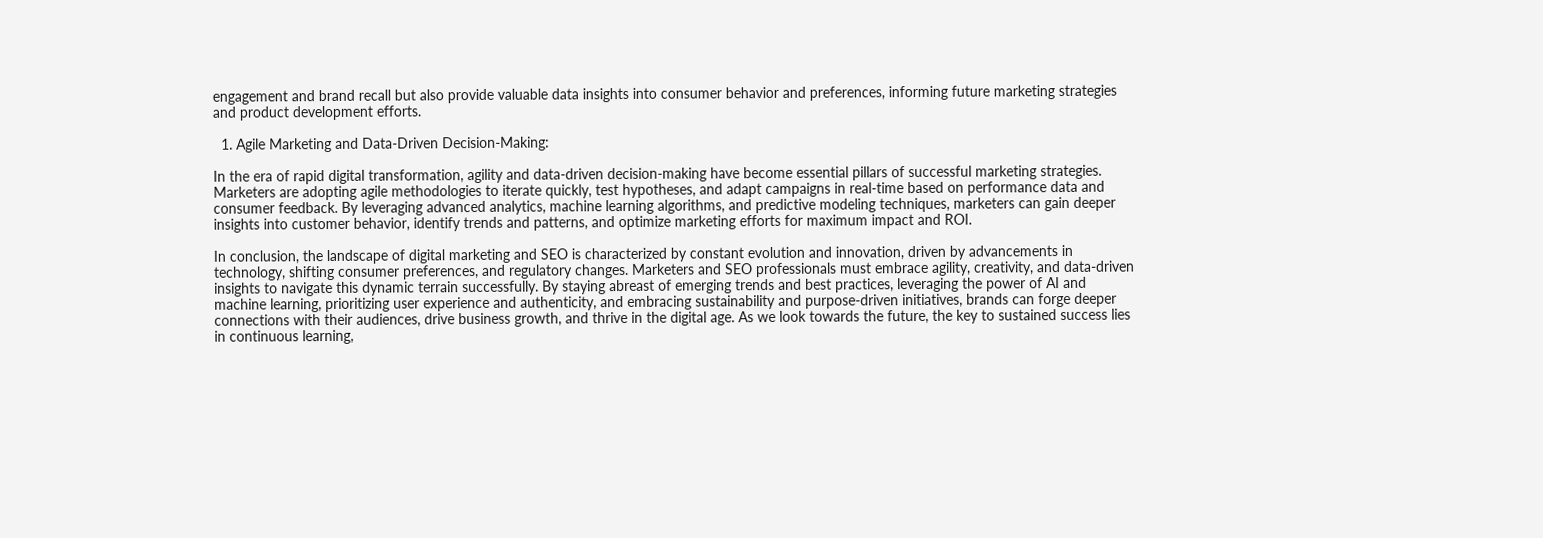engagement and brand recall but also provide valuable data insights into consumer behavior and preferences, informing future marketing strategies and product development efforts.

  1. Agile Marketing and Data-Driven Decision-Making:

In the era of rapid digital transformation, agility and data-driven decision-making have become essential pillars of successful marketing strategies. Marketers are adopting agile methodologies to iterate quickly, test hypotheses, and adapt campaigns in real-time based on performance data and consumer feedback. By leveraging advanced analytics, machine learning algorithms, and predictive modeling techniques, marketers can gain deeper insights into customer behavior, identify trends and patterns, and optimize marketing efforts for maximum impact and ROI.

In conclusion, the landscape of digital marketing and SEO is characterized by constant evolution and innovation, driven by advancements in technology, shifting consumer preferences, and regulatory changes. Marketers and SEO professionals must embrace agility, creativity, and data-driven insights to navigate this dynamic terrain successfully. By staying abreast of emerging trends and best practices, leveraging the power of AI and machine learning, prioritizing user experience and authenticity, and embracing sustainability and purpose-driven initiatives, brands can forge deeper connections with their audiences, drive business growth, and thrive in the digital age. As we look towards the future, the key to sustained success lies in continuous learning,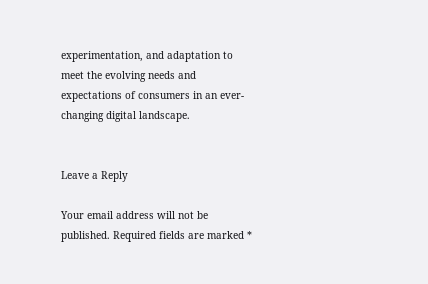experimentation, and adaptation to meet the evolving needs and expectations of consumers in an ever-changing digital landscape.


Leave a Reply

Your email address will not be published. Required fields are marked *